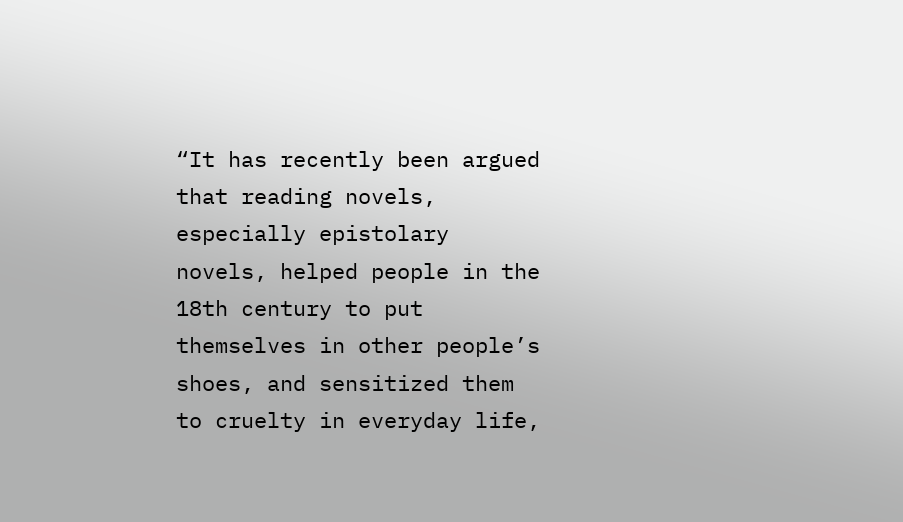“It has recently been argued that reading novels, especially epistolary novels, helped people in the 18th century to put themselves in other people’s shoes, and sensitized them to cruelty in everyday life,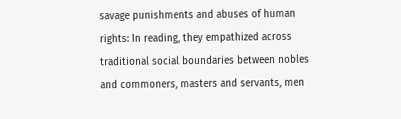savage punishments and abuses of human rights: In reading, they empathized across traditional social boundaries between nobles and commoners, masters and servants, men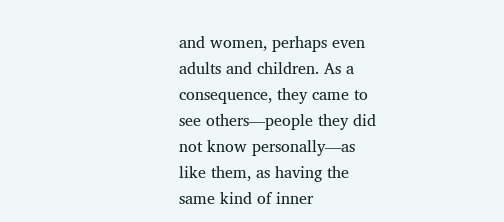and women, perhaps even adults and children. As a consequence, they came to see others—people they did not know personally—as like them, as having the same kind of inner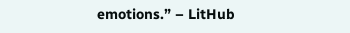emotions.” – LitHub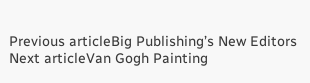Previous articleBig Publishing’s New Editors
Next articleVan Gogh Painting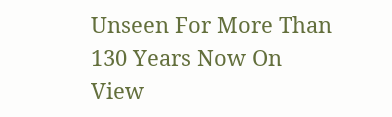Unseen For More Than 130 Years Now On View